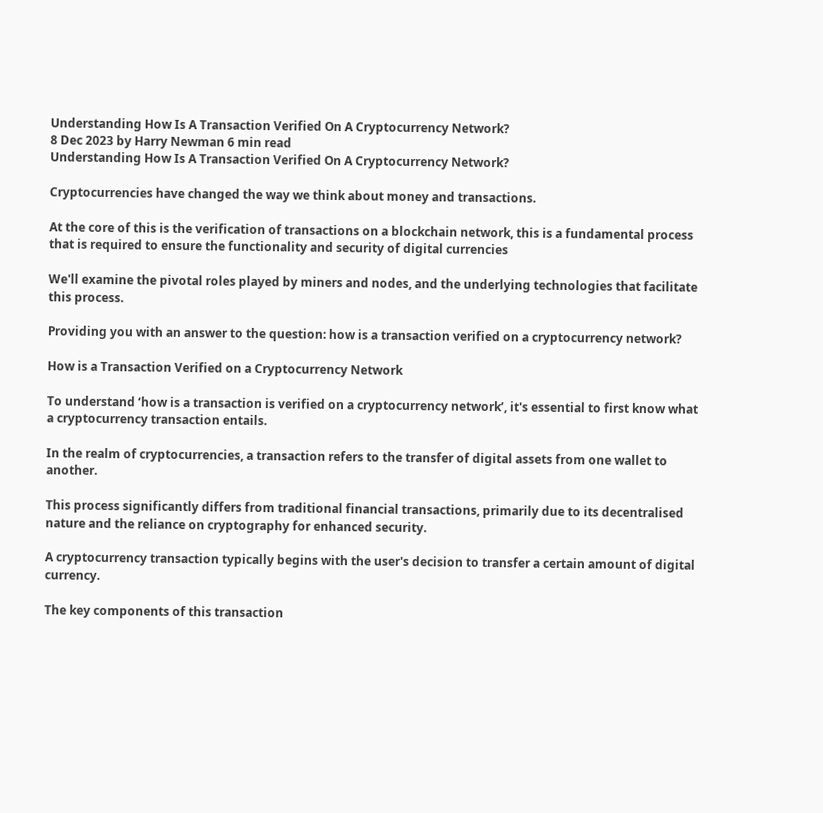Understanding How Is A Transaction Verified On A Cryptocurrency Network?
8 Dec 2023 by Harry Newman 6 min read
Understanding How Is A Transaction Verified On A Cryptocurrency Network?

Cryptocurrencies have changed the way we think about money and transactions.

At the core of this is the verification of transactions on a blockchain network, this is a fundamental process that is required to ensure the functionality and security of digital currencies

We'll examine the pivotal roles played by miners and nodes, and the underlying technologies that facilitate this process.

Providing you with an answer to the question: how is a transaction verified on a cryptocurrency network?

How is a Transaction Verified on a Cryptocurrency Network

To understand ‘how is a transaction is verified on a cryptocurrency network’, it's essential to first know what a cryptocurrency transaction entails.

In the realm of cryptocurrencies, a transaction refers to the transfer of digital assets from one wallet to another.

This process significantly differs from traditional financial transactions, primarily due to its decentralised nature and the reliance on cryptography for enhanced security.

A cryptocurrency transaction typically begins with the user's decision to transfer a certain amount of digital currency.

The key components of this transaction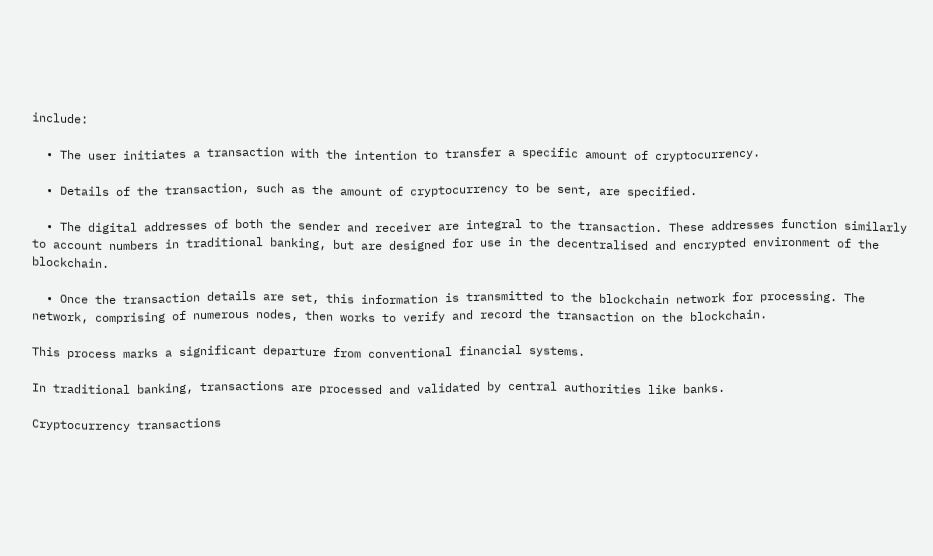include:

  • The user initiates a transaction with the intention to transfer a specific amount of cryptocurrency.

  • Details of the transaction, such as the amount of cryptocurrency to be sent, are specified.

  • The digital addresses of both the sender and receiver are integral to the transaction. These addresses function similarly to account numbers in traditional banking, but are designed for use in the decentralised and encrypted environment of the blockchain.

  • Once the transaction details are set, this information is transmitted to the blockchain network for processing. The network, comprising of numerous nodes, then works to verify and record the transaction on the blockchain.

This process marks a significant departure from conventional financial systems.

In traditional banking, transactions are processed and validated by central authorities like banks.

Cryptocurrency transactions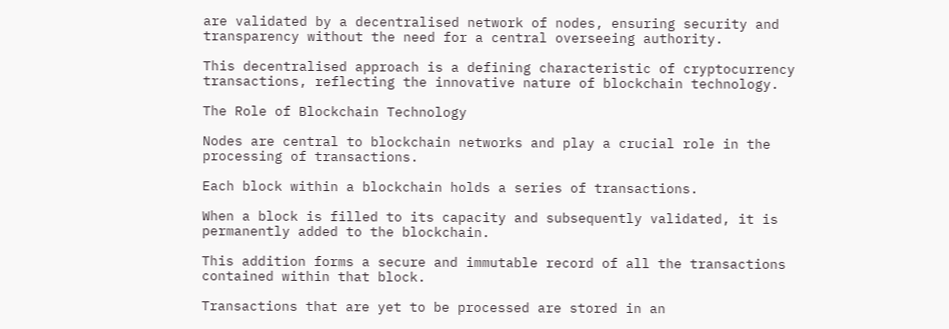are validated by a decentralised network of nodes, ensuring security and transparency without the need for a central overseeing authority.

This decentralised approach is a defining characteristic of cryptocurrency transactions, reflecting the innovative nature of blockchain technology.

The Role of Blockchain Technology

Nodes are central to blockchain networks and play a crucial role in the processing of transactions.

Each block within a blockchain holds a series of transactions.

When a block is filled to its capacity and subsequently validated, it is permanently added to the blockchain.

This addition forms a secure and immutable record of all the transactions contained within that block.

Transactions that are yet to be processed are stored in an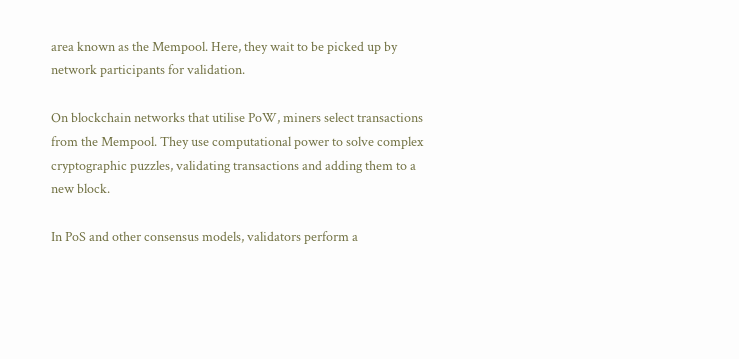area known as the Mempool. Here, they wait to be picked up by network participants for validation.

On blockchain networks that utilise PoW, miners select transactions from the Mempool. They use computational power to solve complex cryptographic puzzles, validating transactions and adding them to a new block.

In PoS and other consensus models, validators perform a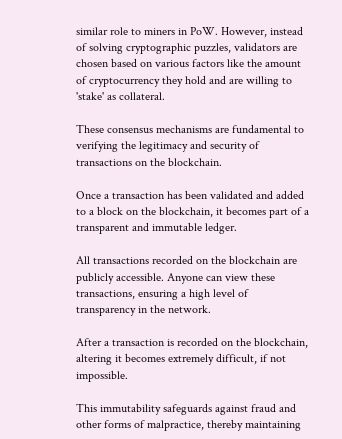similar role to miners in PoW. However, instead of solving cryptographic puzzles, validators are chosen based on various factors like the amount of cryptocurrency they hold and are willing to 'stake' as collateral.

These consensus mechanisms are fundamental to verifying the legitimacy and security of transactions on the blockchain.

Once a transaction has been validated and added to a block on the blockchain, it becomes part of a transparent and immutable ledger.

All transactions recorded on the blockchain are publicly accessible. Anyone can view these transactions, ensuring a high level of transparency in the network.

After a transaction is recorded on the blockchain, altering it becomes extremely difficult, if not impossible.

This immutability safeguards against fraud and other forms of malpractice, thereby maintaining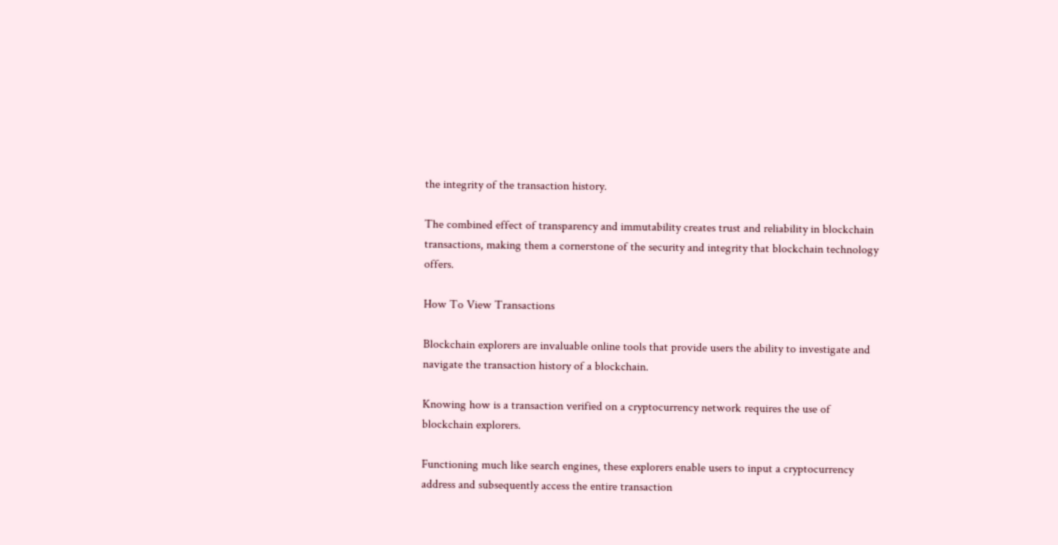the integrity of the transaction history.

The combined effect of transparency and immutability creates trust and reliability in blockchain transactions, making them a cornerstone of the security and integrity that blockchain technology offers.

How To View Transactions

Blockchain explorers are invaluable online tools that provide users the ability to investigate and navigate the transaction history of a blockchain.

Knowing how is a transaction verified on a cryptocurrency network requires the use of blockchain explorers.

Functioning much like search engines, these explorers enable users to input a cryptocurrency address and subsequently access the entire transaction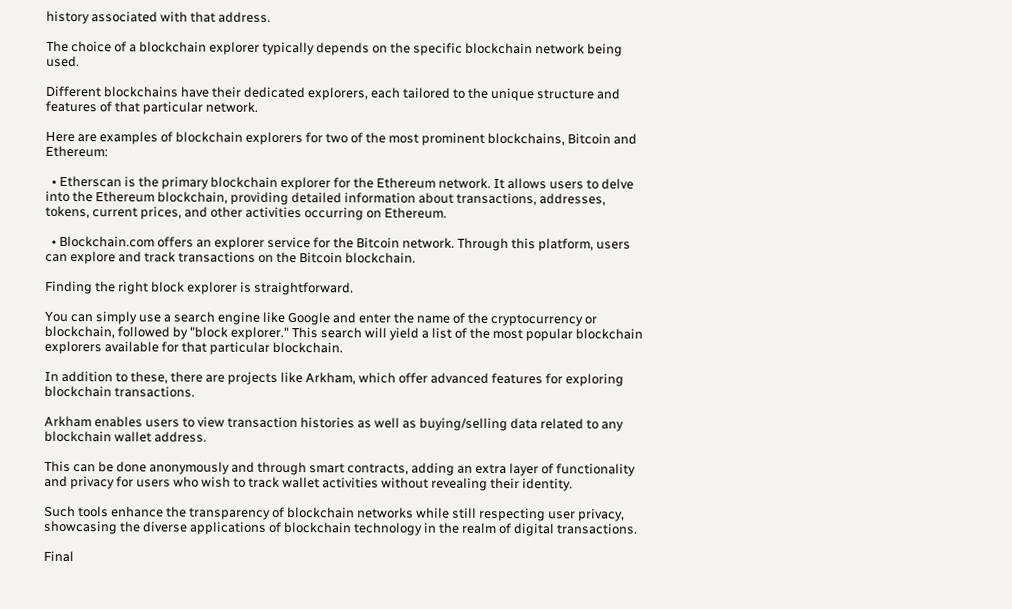history associated with that address.

The choice of a blockchain explorer typically depends on the specific blockchain network being used.

Different blockchains have their dedicated explorers, each tailored to the unique structure and features of that particular network.

Here are examples of blockchain explorers for two of the most prominent blockchains, Bitcoin and Ethereum:

  • Etherscan is the primary blockchain explorer for the Ethereum network. It allows users to delve into the Ethereum blockchain, providing detailed information about transactions, addresses, tokens, current prices, and other activities occurring on Ethereum.

  • Blockchain.com offers an explorer service for the Bitcoin network. Through this platform, users can explore and track transactions on the Bitcoin blockchain.

Finding the right block explorer is straightforward.

You can simply use a search engine like Google and enter the name of the cryptocurrency or blockchain, followed by "block explorer." This search will yield a list of the most popular blockchain explorers available for that particular blockchain.

In addition to these, there are projects like Arkham, which offer advanced features for exploring blockchain transactions.

Arkham enables users to view transaction histories as well as buying/selling data related to any blockchain wallet address.

This can be done anonymously and through smart contracts, adding an extra layer of functionality and privacy for users who wish to track wallet activities without revealing their identity.

Such tools enhance the transparency of blockchain networks while still respecting user privacy, showcasing the diverse applications of blockchain technology in the realm of digital transactions.

Final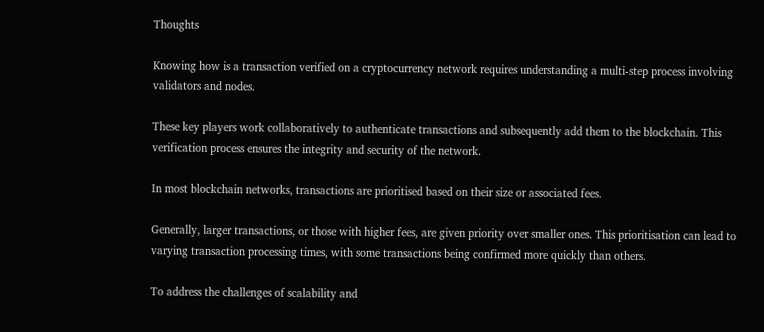Thoughts

Knowing how is a transaction verified on a cryptocurrency network requires understanding a multi-step process involving validators and nodes.

These key players work collaboratively to authenticate transactions and subsequently add them to the blockchain. This verification process ensures the integrity and security of the network.

In most blockchain networks, transactions are prioritised based on their size or associated fees.

Generally, larger transactions, or those with higher fees, are given priority over smaller ones. This prioritisation can lead to varying transaction processing times, with some transactions being confirmed more quickly than others.

To address the challenges of scalability and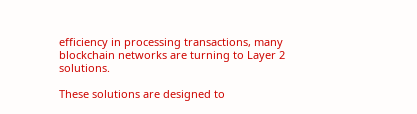efficiency in processing transactions, many blockchain networks are turning to Layer 2 solutions.

These solutions are designed to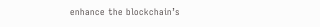enhance the blockchain’s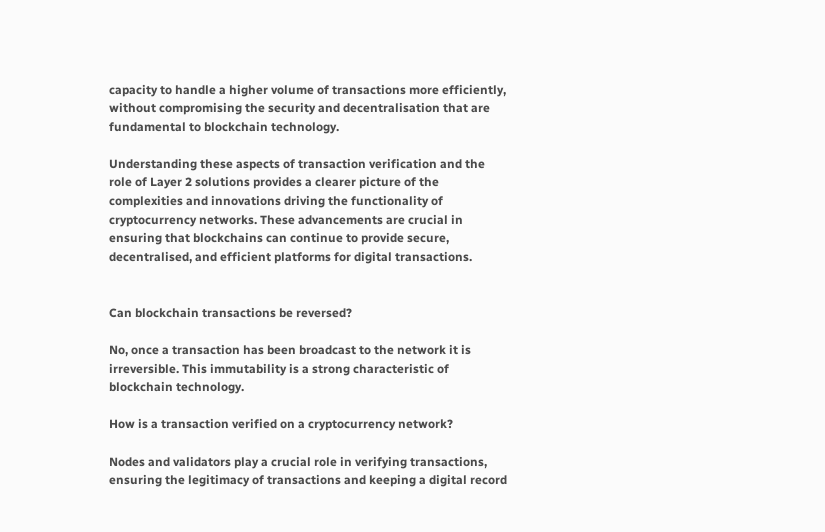capacity to handle a higher volume of transactions more efficiently, without compromising the security and decentralisation that are fundamental to blockchain technology.

Understanding these aspects of transaction verification and the role of Layer 2 solutions provides a clearer picture of the complexities and innovations driving the functionality of cryptocurrency networks. These advancements are crucial in ensuring that blockchains can continue to provide secure, decentralised, and efficient platforms for digital transactions.


Can blockchain transactions be reversed?

No, once a transaction has been broadcast to the network it is irreversible. This immutability is a strong characteristic of blockchain technology.

How is a transaction verified on a cryptocurrency network?

Nodes and validators play a crucial role in verifying transactions, ensuring the legitimacy of transactions and keeping a digital record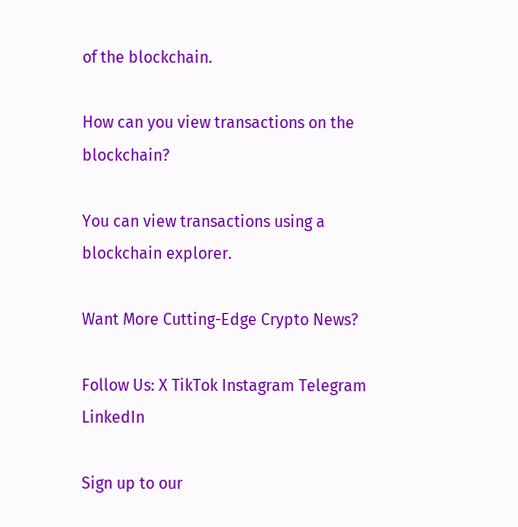of the blockchain.

How can you view transactions on the blockchain?

You can view transactions using a blockchain explorer.

Want More Cutting-Edge Crypto News?

Follow Us: X TikTok Instagram Telegram LinkedIn

Sign up to our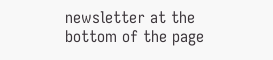newsletter at the bottom of the page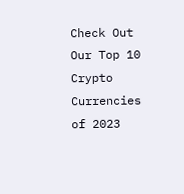Check Out Our Top 10 Crypto Currencies of 2023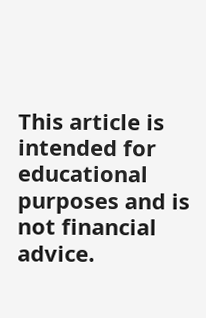This article is intended for educational purposes and is not financial advice.